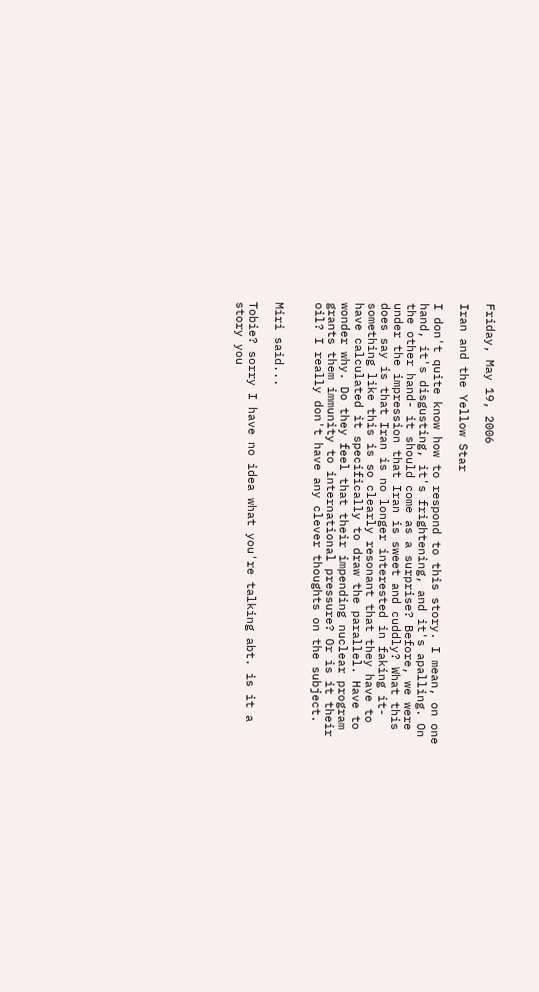Friday, May 19, 2006

Iran and the Yellow Star

I don't quite know how to respond to this story. I mean, on one hand, it's disgusting, it's frightening, and it's apalling. On the other hand- it should come as a surprise? Before, we were under the impression that Iran is sweet and cuddly? What this does say is that Iran is no longer interested in faking it- something like this is so clearly resonant that they have to have calculated it specifically to draw the parallel. Have to wonder why. Do they feel that their impending nuclear program grants them immunity to international pressure? Or is it their oil? I really don't have any clever thoughts on the subject.


Miri said...

Tobie? sorry I have no idea what you're talking abt. is it a story you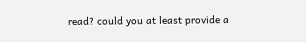read? could you at least provide a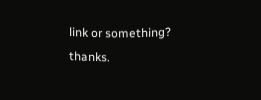link or something? thanks.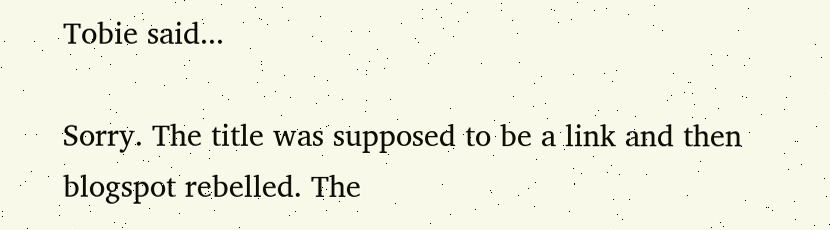Tobie said...

Sorry. The title was supposed to be a link and then blogspot rebelled. The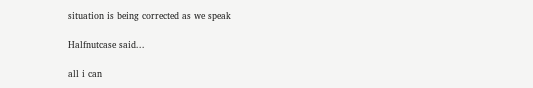situation is being corrected as we speak

Halfnutcase said...

all i can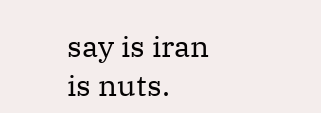say is iran is nuts.